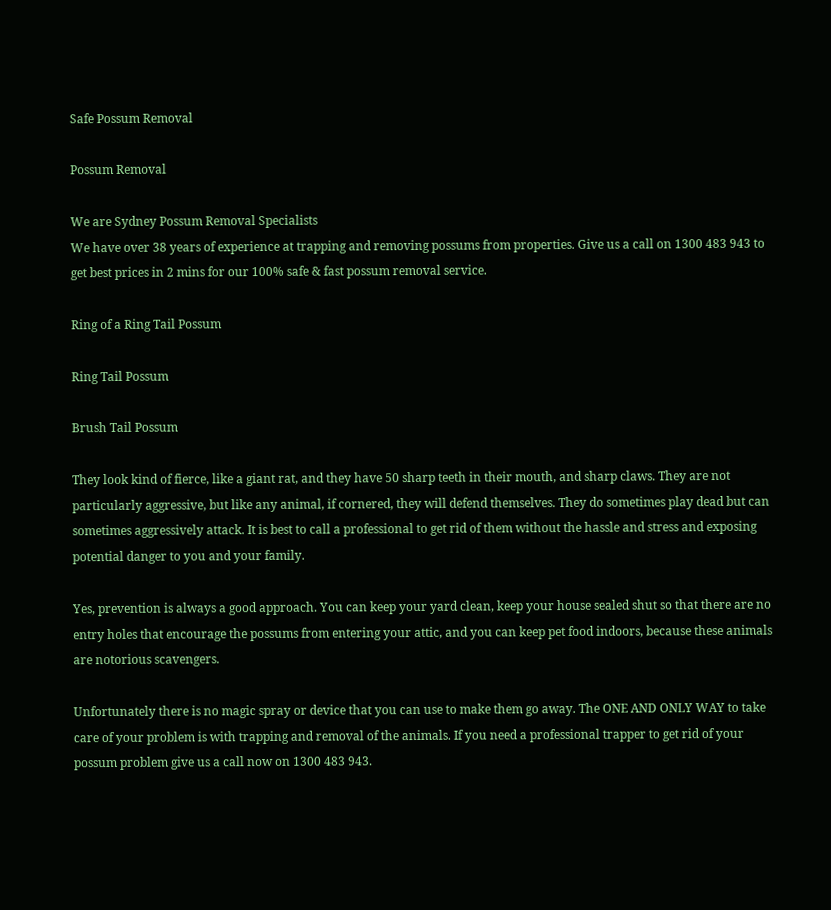Safe Possum Removal

Possum Removal

We are Sydney Possum Removal Specialists
We have over 38 years of experience at trapping and removing possums from properties. Give us a call on 1300 483 943 to get best prices in 2 mins for our 100% safe & fast possum removal service.

Ring of a Ring Tail Possum

Ring Tail Possum

Brush Tail Possum

They look kind of fierce, like a giant rat, and they have 50 sharp teeth in their mouth, and sharp claws. They are not particularly aggressive, but like any animal, if cornered, they will defend themselves. They do sometimes play dead but can sometimes aggressively attack. It is best to call a professional to get rid of them without the hassle and stress and exposing potential danger to you and your family.

Yes, prevention is always a good approach. You can keep your yard clean, keep your house sealed shut so that there are no entry holes that encourage the possums from entering your attic, and you can keep pet food indoors, because these animals are notorious scavengers.

Unfortunately there is no magic spray or device that you can use to make them go away. The ONE AND ONLY WAY to take care of your problem is with trapping and removal of the animals. If you need a professional trapper to get rid of your possum problem give us a call now on 1300 483 943.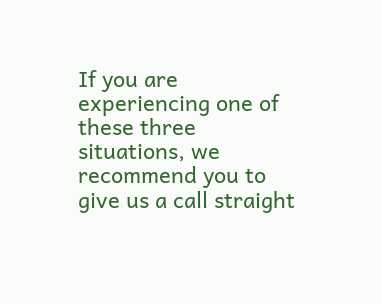If you are experiencing one of these three situations, we recommend you to give us a call straight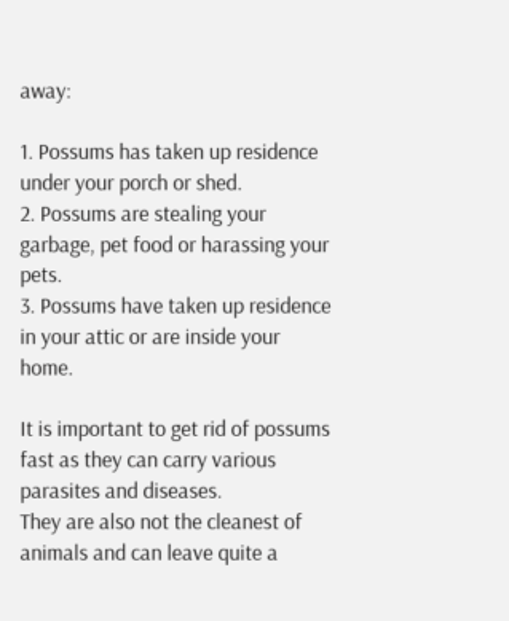away:

1. Possums has taken up residence under your porch or shed.
2. Possums are stealing your garbage, pet food or harassing your pets.
3. Possums have taken up residence in your attic or are inside your home.

It is important to get rid of possums fast as they can carry various parasites and diseases.
They are also not the cleanest of animals and can leave quite a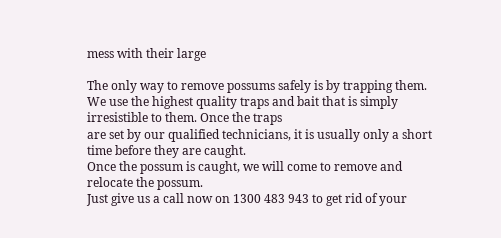mess with their large

The only way to remove possums safely is by trapping them.
We use the highest quality traps and bait that is simply irresistible to them. Once the traps
are set by our qualified technicians, it is usually only a short time before they are caught.
Once the possum is caught, we will come to remove and relocate the possum.
Just give us a call now on 1300 483 943 to get rid of your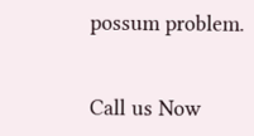possum problem.


Call us Now